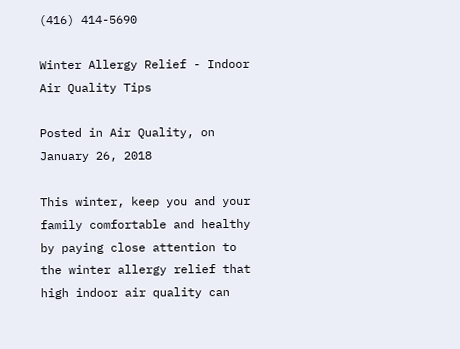(416) 414-5690

Winter Allergy Relief - Indoor Air Quality Tips

Posted in Air Quality, on January 26, 2018

This winter, keep you and your family comfortable and healthy by paying close attention to the winter allergy relief that high indoor air quality can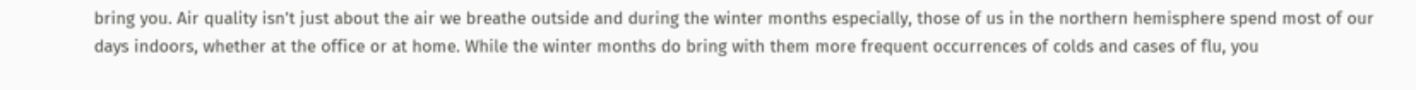bring you. Air quality isn’t just about the air we breathe outside and during the winter months especially, those of us in the northern hemisphere spend most of our days indoors, whether at the office or at home. While the winter months do bring with them more frequent occurrences of colds and cases of flu, you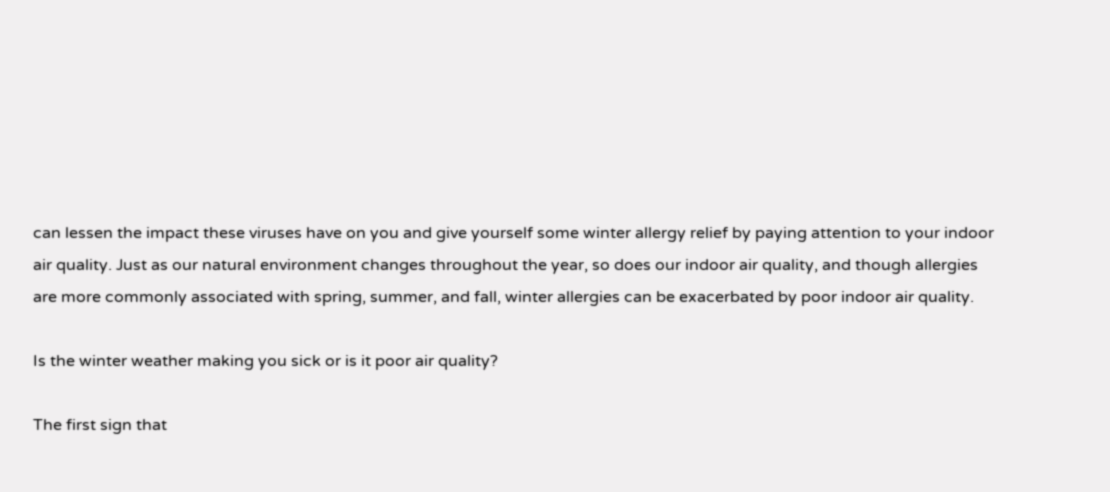can lessen the impact these viruses have on you and give yourself some winter allergy relief by paying attention to your indoor air quality. Just as our natural environment changes throughout the year, so does our indoor air quality, and though allergies are more commonly associated with spring, summer, and fall, winter allergies can be exacerbated by poor indoor air quality.

Is the winter weather making you sick or is it poor air quality?

The first sign that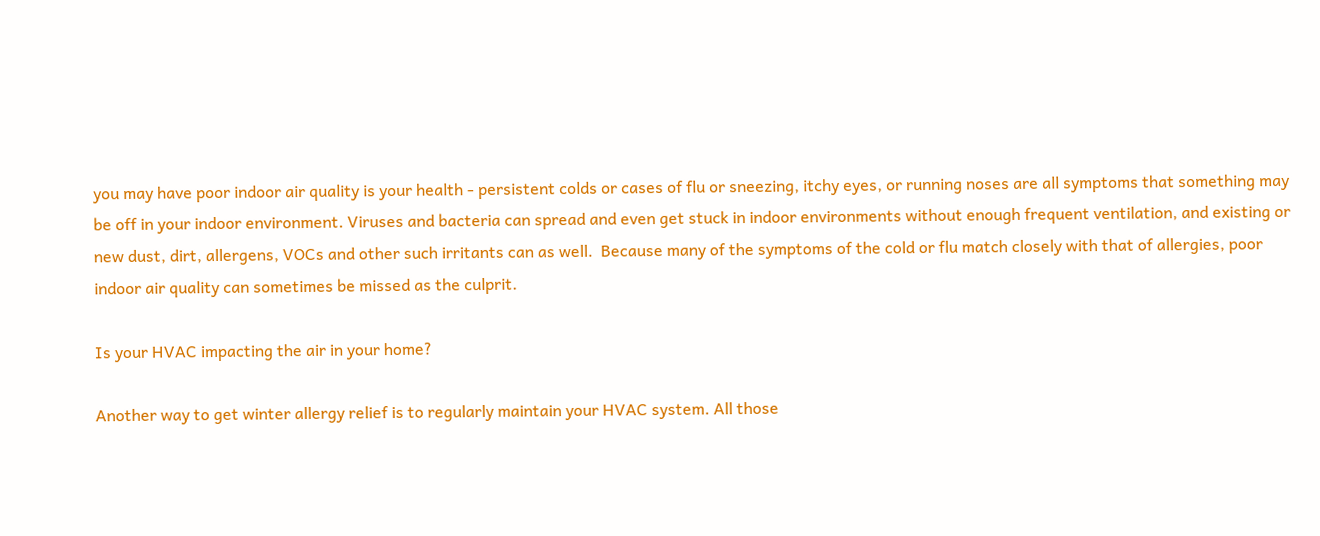you may have poor indoor air quality is your health - persistent colds or cases of flu or sneezing, itchy eyes, or running noses are all symptoms that something may be off in your indoor environment. Viruses and bacteria can spread and even get stuck in indoor environments without enough frequent ventilation, and existing or new dust, dirt, allergens, VOCs and other such irritants can as well.  Because many of the symptoms of the cold or flu match closely with that of allergies, poor indoor air quality can sometimes be missed as the culprit.

Is your HVAC impacting the air in your home?

Another way to get winter allergy relief is to regularly maintain your HVAC system. All those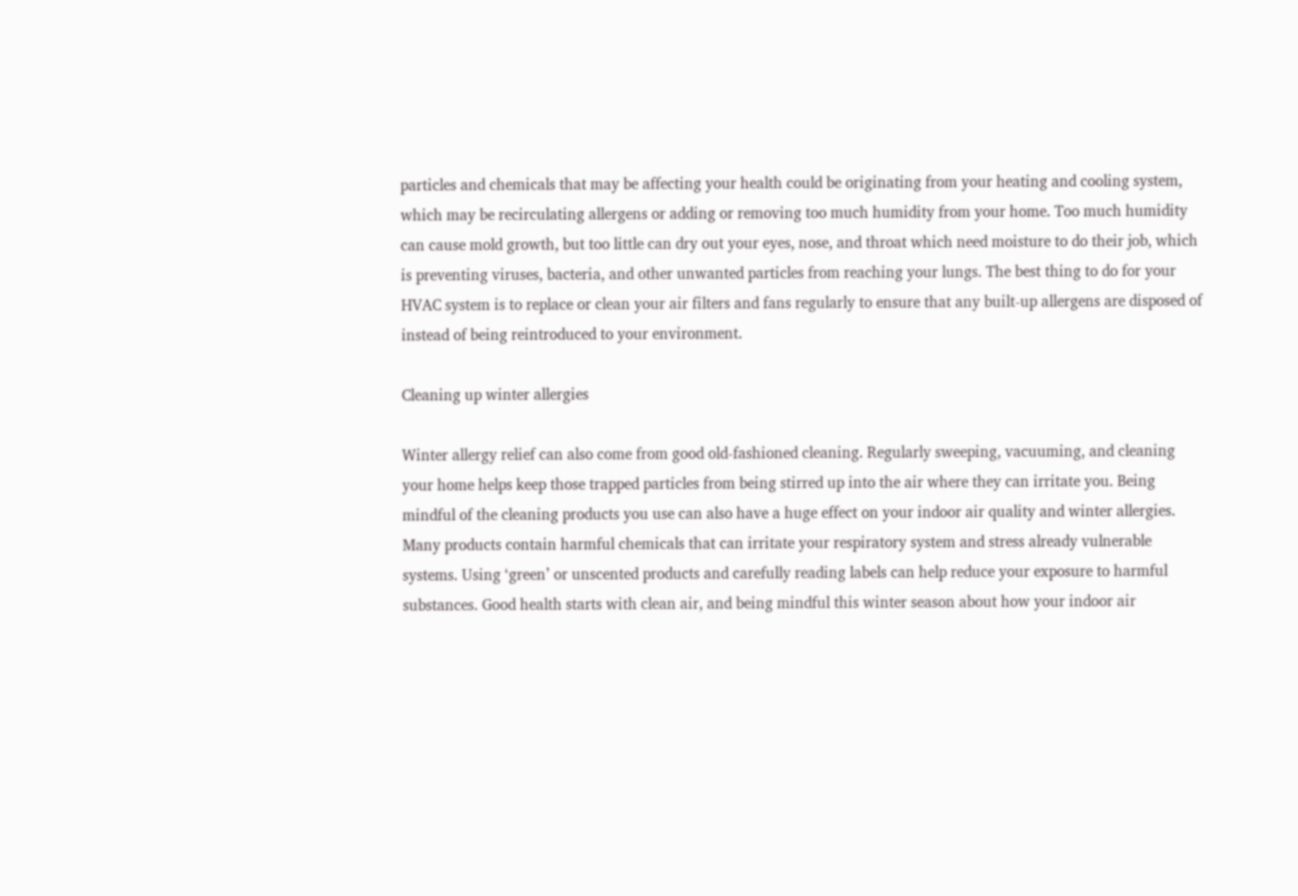particles and chemicals that may be affecting your health could be originating from your heating and cooling system, which may be recirculating allergens or adding or removing too much humidity from your home. Too much humidity can cause mold growth, but too little can dry out your eyes, nose, and throat which need moisture to do their job, which is preventing viruses, bacteria, and other unwanted particles from reaching your lungs. The best thing to do for your HVAC system is to replace or clean your air filters and fans regularly to ensure that any built-up allergens are disposed of instead of being reintroduced to your environment.

Cleaning up winter allergies

Winter allergy relief can also come from good old-fashioned cleaning. Regularly sweeping, vacuuming, and cleaning your home helps keep those trapped particles from being stirred up into the air where they can irritate you. Being mindful of the cleaning products you use can also have a huge effect on your indoor air quality and winter allergies. Many products contain harmful chemicals that can irritate your respiratory system and stress already vulnerable systems. Using ‘green’ or unscented products and carefully reading labels can help reduce your exposure to harmful substances. Good health starts with clean air, and being mindful this winter season about how your indoor air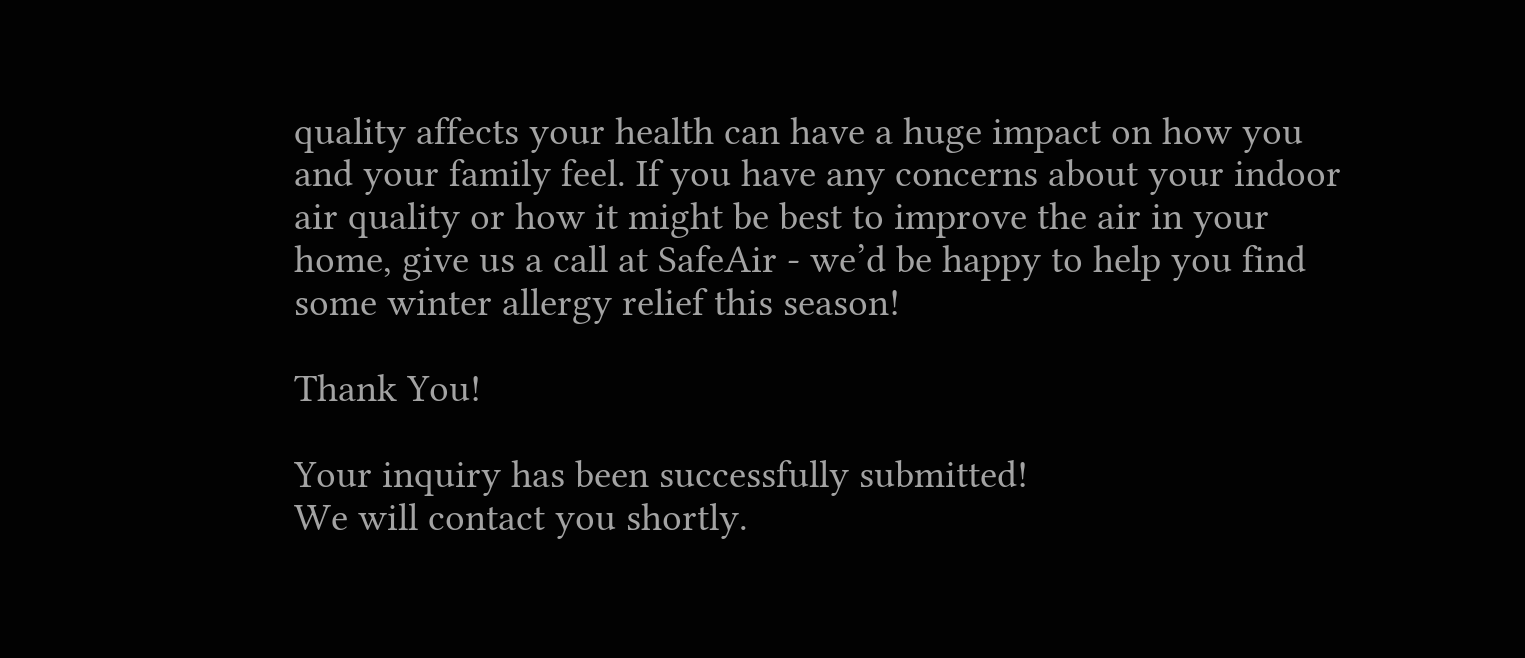quality affects your health can have a huge impact on how you and your family feel. If you have any concerns about your indoor air quality or how it might be best to improve the air in your home, give us a call at SafeAir - we’d be happy to help you find some winter allergy relief this season!

Thank You!

Your inquiry has been successfully submitted!
We will contact you shortly.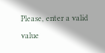Please, enter a valid value